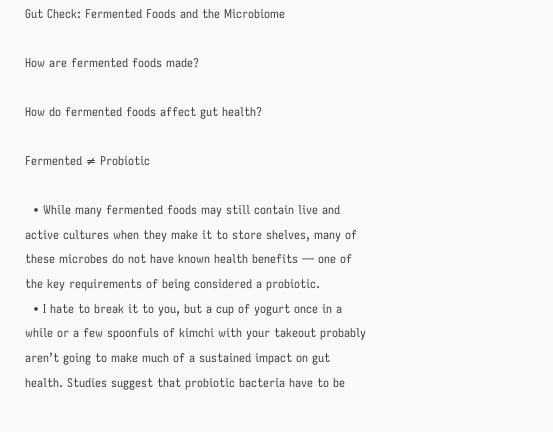Gut Check: Fermented Foods and the Microbiome

How are fermented foods made?

How do fermented foods affect gut health?

Fermented ≠ Probiotic

  • While many fermented foods may still contain live and active cultures when they make it to store shelves, many of these microbes do not have known health benefits — one of the key requirements of being considered a probiotic.
  • I hate to break it to you, but a cup of yogurt once in a while or a few spoonfuls of kimchi with your takeout probably aren’t going to make much of a sustained impact on gut health. Studies suggest that probiotic bacteria have to be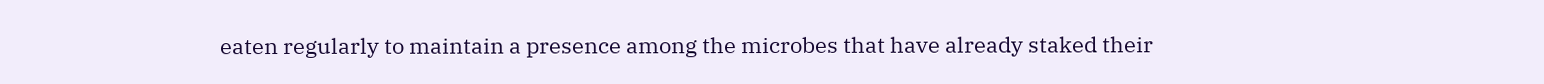eaten regularly to maintain a presence among the microbes that have already staked their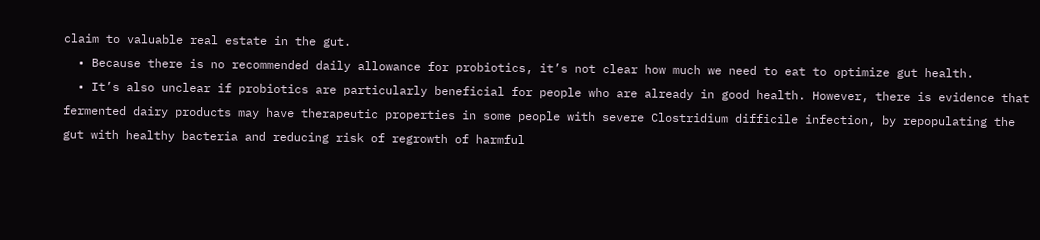claim to valuable real estate in the gut.
  • Because there is no recommended daily allowance for probiotics, it’s not clear how much we need to eat to optimize gut health.
  • It’s also unclear if probiotics are particularly beneficial for people who are already in good health. However, there is evidence that fermented dairy products may have therapeutic properties in some people with severe Clostridium difficile infection, by repopulating the gut with healthy bacteria and reducing risk of regrowth of harmful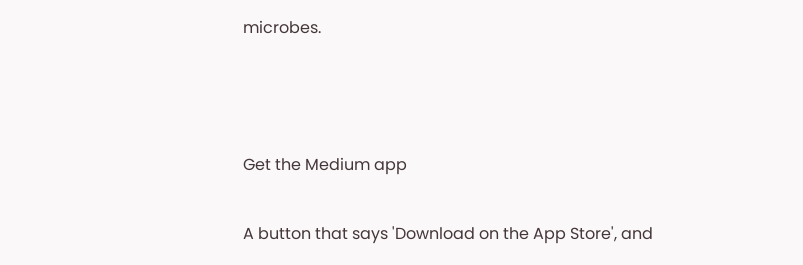microbes.



Get the Medium app

A button that says 'Download on the App Store', and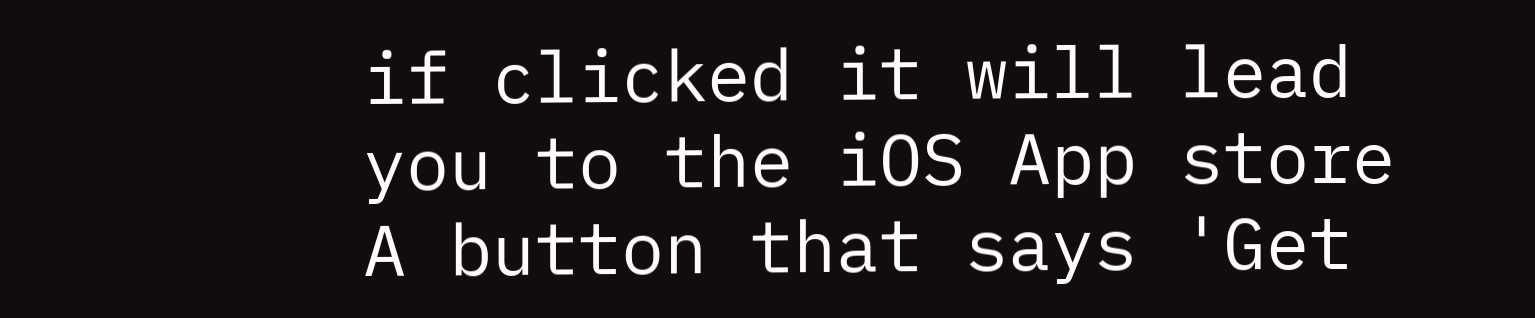if clicked it will lead you to the iOS App store
A button that says 'Get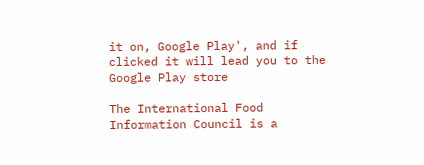it on, Google Play', and if clicked it will lead you to the Google Play store

The International Food Information Council is a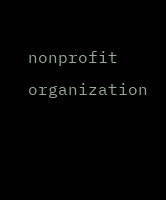nonprofit organization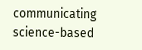communicating science-based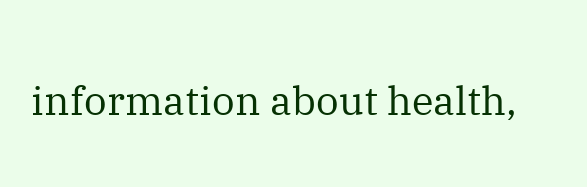information about health,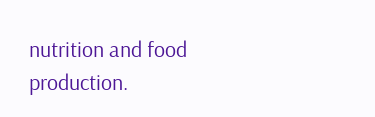nutrition and food production.